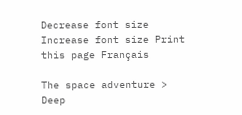Decrease font size Increase font size Print this page Français

The space adventure > Deep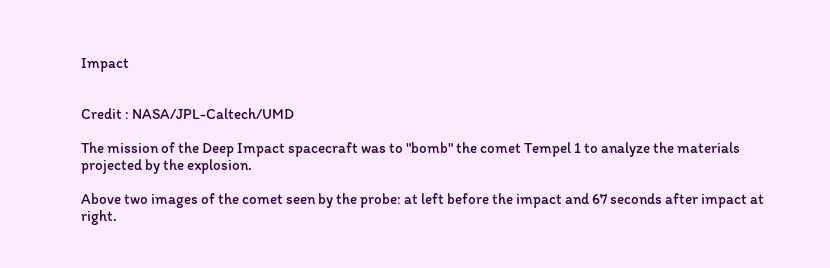Impact


Credit : NASA/JPL-Caltech/UMD

The mission of the Deep Impact spacecraft was to "bomb" the comet Tempel 1 to analyze the materials projected by the explosion.

Above two images of the comet seen by the probe: at left before the impact and 67 seconds after impact at right.